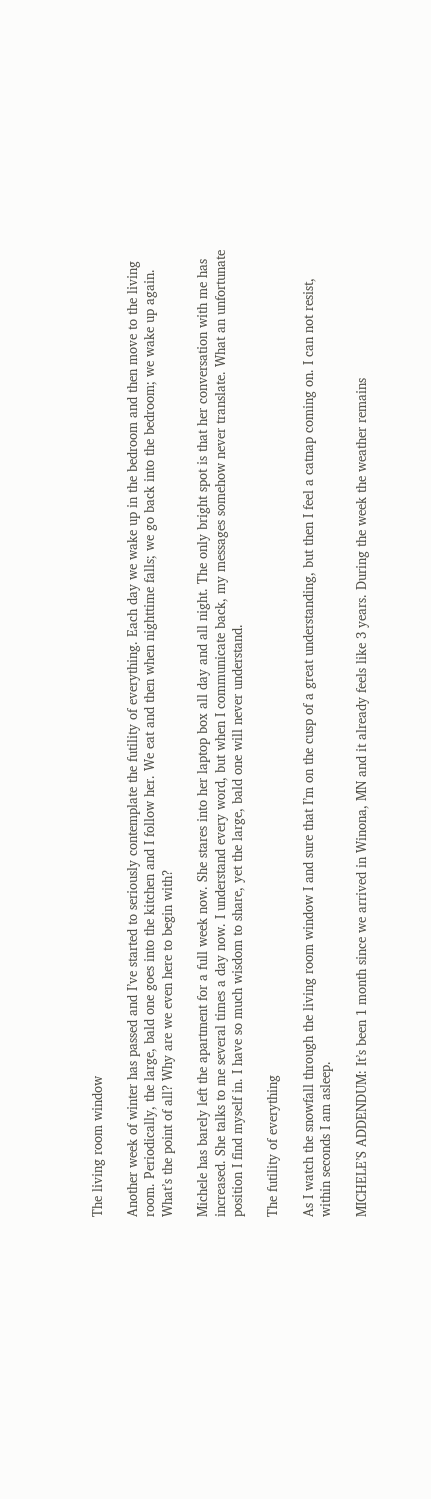The living room window

Another week of winter has passed and I’ve started to seriously contemplate the futility of everything. Each day we wake up in the bedroom and then move to the living room. Periodically, the large, bald one goes into the kitchen and I follow her. We eat and then when nighttime falls; we go back into the bedroom; we wake up again. What’s the point of all? Why are we even here to begin with?

Michele has barely left the apartment for a full week now. She stares into her laptop box all day and all night. The only bright spot is that her conversation with me has increased. She talks to me several times a day now. I understand every word, but when I communicate back, my messages somehow never translate. What an unfortunate position I find myself in. I have so much wisdom to share, yet the large, bald one will never understand.

The futility of everything

As I watch the snowfall through the living room window I and sure that I’m on the cusp of a great understanding, but then I feel a catnap coming on. I can not resist, within seconds I am asleep.

MICHELE’S ADDENDUM: It’s been 1 month since we arrived in Winona, MN and it already feels like 3 years. During the week the weather remains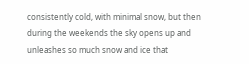consistently cold, with minimal snow, but then during the weekends the sky opens up and unleashes so much snow and ice that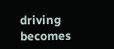driving becomes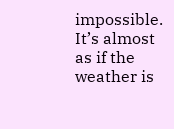impossible. It’s almost as if the weather is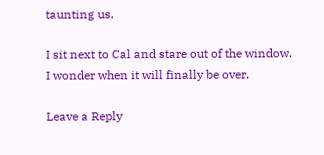taunting us.

I sit next to Cal and stare out of the window. I wonder when it will finally be over.

Leave a Reply